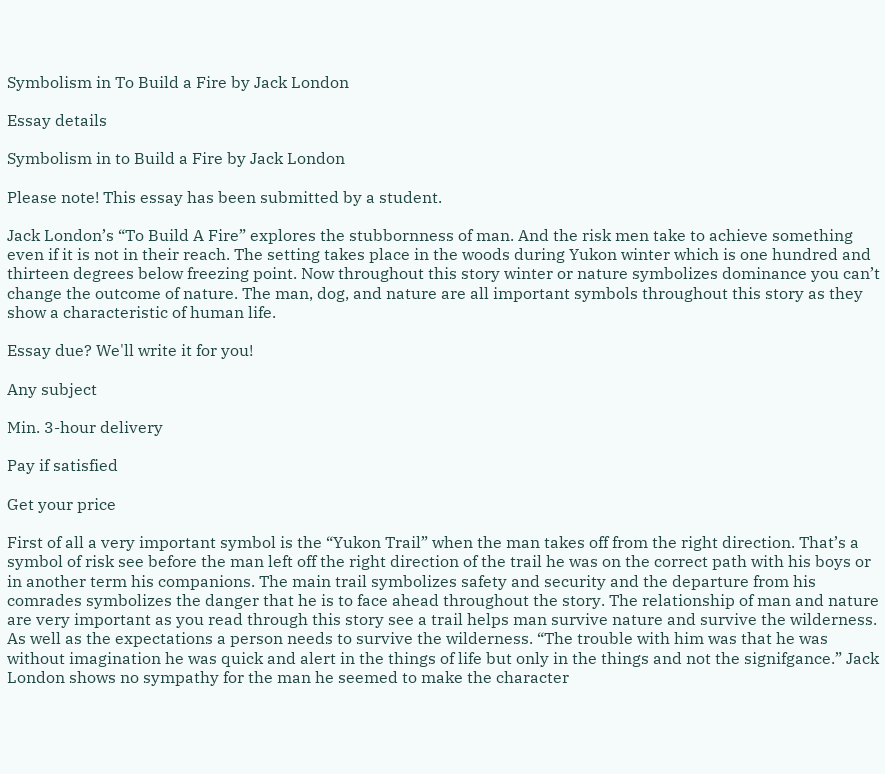Symbolism in To Build a Fire by Jack London

Essay details

Symbolism in to Build a Fire by Jack London

Please note! This essay has been submitted by a student.

Jack London’s “To Build A Fire” explores the stubbornness of man. And the risk men take to achieve something even if it is not in their reach. The setting takes place in the woods during Yukon winter which is one hundred and thirteen degrees below freezing point. Now throughout this story winter or nature symbolizes dominance you can’t change the outcome of nature. The man, dog, and nature are all important symbols throughout this story as they show a characteristic of human life.

Essay due? We'll write it for you!

Any subject

Min. 3-hour delivery

Pay if satisfied

Get your price

First of all a very important symbol is the “Yukon Trail” when the man takes off from the right direction. That’s a symbol of risk see before the man left off the right direction of the trail he was on the correct path with his boys or in another term his companions. The main trail symbolizes safety and security and the departure from his comrades symbolizes the danger that he is to face ahead throughout the story. The relationship of man and nature are very important as you read through this story see a trail helps man survive nature and survive the wilderness. As well as the expectations a person needs to survive the wilderness. “The trouble with him was that he was without imagination he was quick and alert in the things of life but only in the things and not the signifgance.” Jack London shows no sympathy for the man he seemed to make the character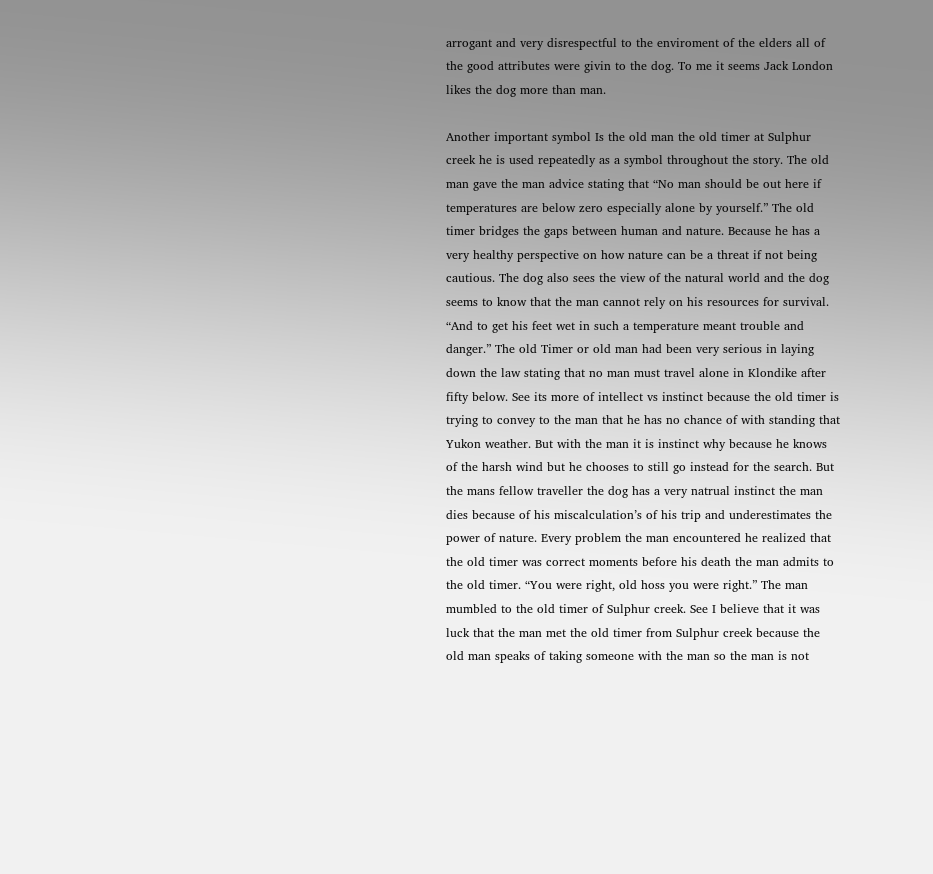arrogant and very disrespectful to the enviroment of the elders all of the good attributes were givin to the dog. To me it seems Jack London likes the dog more than man.

Another important symbol Is the old man the old timer at Sulphur creek he is used repeatedly as a symbol throughout the story. The old man gave the man advice stating that “No man should be out here if temperatures are below zero especially alone by yourself.” The old timer bridges the gaps between human and nature. Because he has a very healthy perspective on how nature can be a threat if not being cautious. The dog also sees the view of the natural world and the dog seems to know that the man cannot rely on his resources for survival. “And to get his feet wet in such a temperature meant trouble and danger.” The old Timer or old man had been very serious in laying down the law stating that no man must travel alone in Klondike after fifty below. See its more of intellect vs instinct because the old timer is trying to convey to the man that he has no chance of with standing that Yukon weather. But with the man it is instinct why because he knows of the harsh wind but he chooses to still go instead for the search. But the mans fellow traveller the dog has a very natrual instinct the man dies because of his miscalculation’s of his trip and underestimates the power of nature. Every problem the man encountered he realized that the old timer was correct moments before his death the man admits to the old timer. “You were right, old hoss you were right.” The man mumbled to the old timer of Sulphur creek. See I believe that it was luck that the man met the old timer from Sulphur creek because the old man speaks of taking someone with the man so the man is not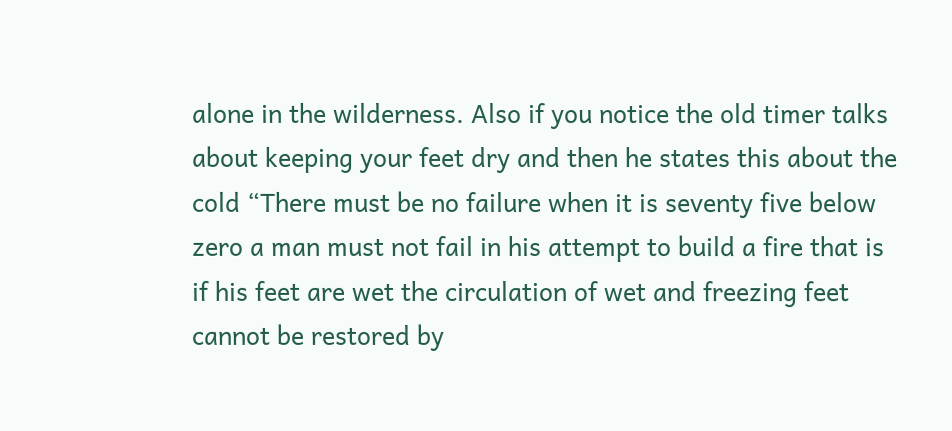alone in the wilderness. Also if you notice the old timer talks about keeping your feet dry and then he states this about the cold “There must be no failure when it is seventy five below zero a man must not fail in his attempt to build a fire that is if his feet are wet the circulation of wet and freezing feet cannot be restored by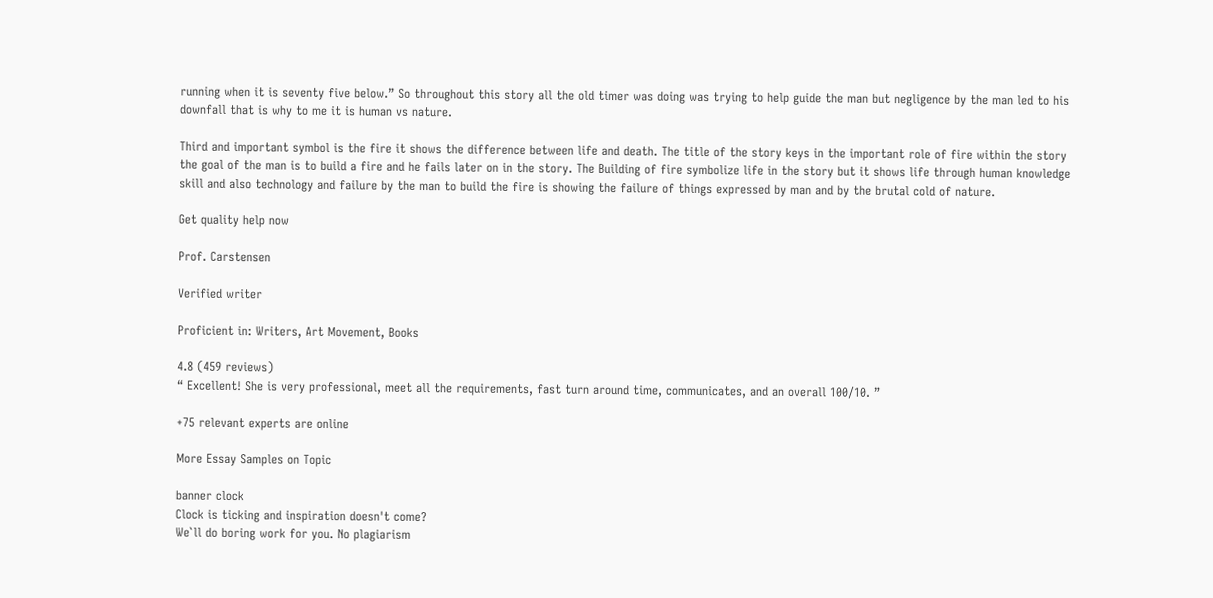running when it is seventy five below.” So throughout this story all the old timer was doing was trying to help guide the man but negligence by the man led to his downfall that is why to me it is human vs nature.

Third and important symbol is the fire it shows the difference between life and death. The title of the story keys in the important role of fire within the story the goal of the man is to build a fire and he fails later on in the story. The Building of fire symbolize life in the story but it shows life through human knowledge skill and also technology and failure by the man to build the fire is showing the failure of things expressed by man and by the brutal cold of nature.

Get quality help now

Prof. Carstensen

Verified writer

Proficient in: Writers, Art Movement, Books

4.8 (459 reviews)
“ Excellent! She is very professional, meet all the requirements, fast turn around time, communicates, and an overall 100/10. ”

+75 relevant experts are online

More Essay Samples on Topic

banner clock
Clock is ticking and inspiration doesn't come?
We`ll do boring work for you. No plagiarism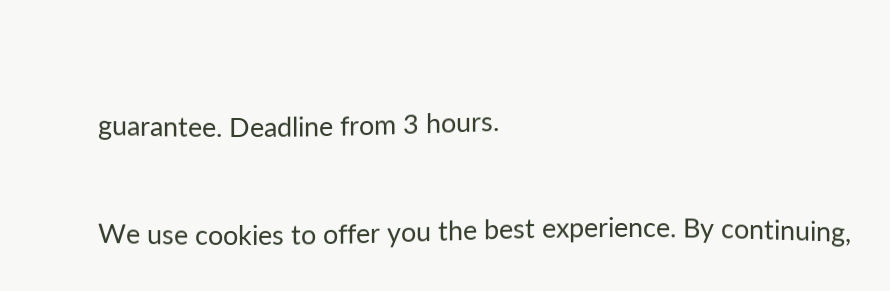guarantee. Deadline from 3 hours.

We use cookies to offer you the best experience. By continuing,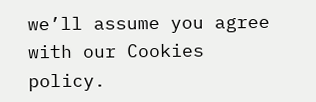we’ll assume you agree with our Cookies policy.